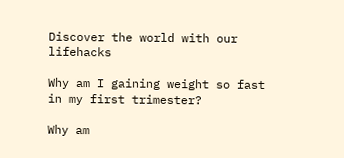Discover the world with our lifehacks

Why am I gaining weight so fast in my first trimester?

Why am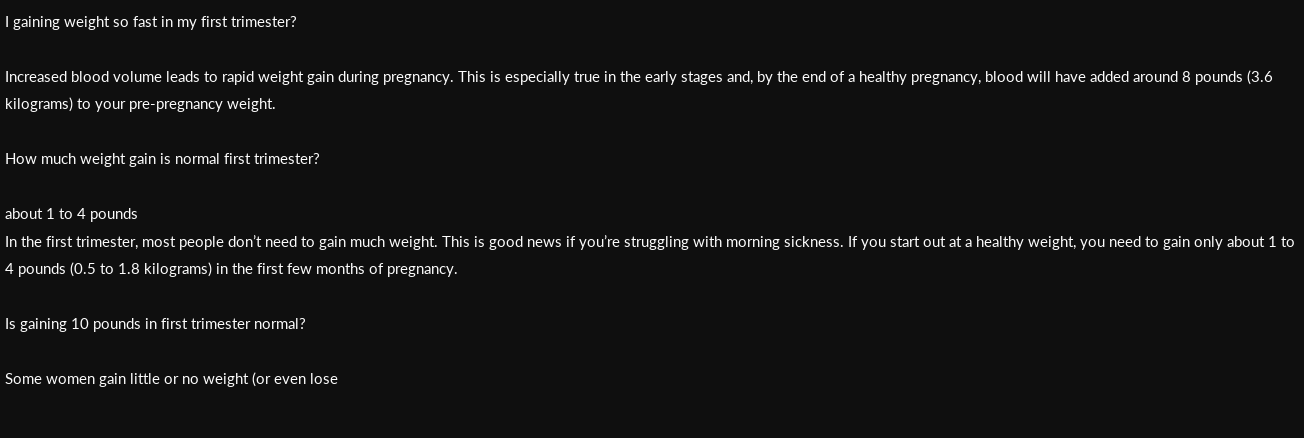I gaining weight so fast in my first trimester?

Increased blood volume leads to rapid weight gain during pregnancy. This is especially true in the early stages and, by the end of a healthy pregnancy, blood will have added around 8 pounds (3.6 kilograms) to your pre-pregnancy weight.

How much weight gain is normal first trimester?

about 1 to 4 pounds
In the first trimester, most people don’t need to gain much weight. This is good news if you’re struggling with morning sickness. If you start out at a healthy weight, you need to gain only about 1 to 4 pounds (0.5 to 1.8 kilograms) in the first few months of pregnancy.

Is gaining 10 pounds in first trimester normal?

Some women gain little or no weight (or even lose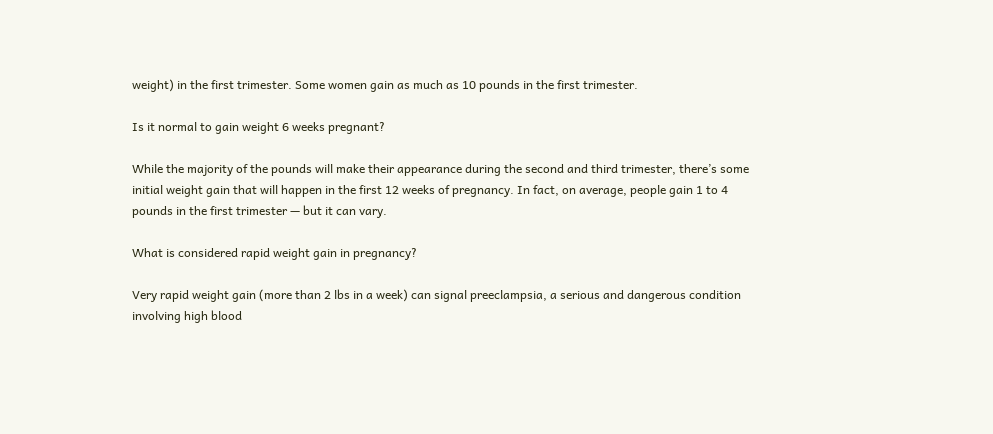weight) in the first trimester. Some women gain as much as 10 pounds in the first trimester.

Is it normal to gain weight 6 weeks pregnant?

While the majority of the pounds will make their appearance during the second and third trimester, there’s some initial weight gain that will happen in the first 12 weeks of pregnancy. In fact, on average, people gain 1 to 4 pounds in the first trimester — but it can vary.

What is considered rapid weight gain in pregnancy?

Very rapid weight gain (more than 2 lbs in a week) can signal preeclampsia, a serious and dangerous condition involving high blood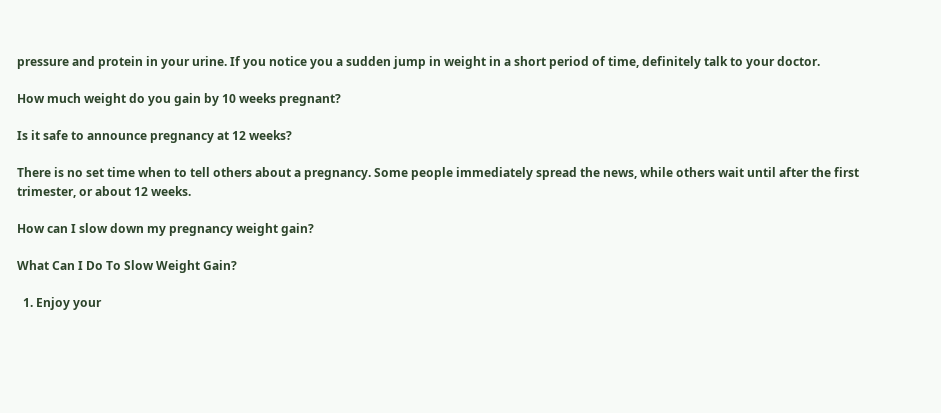pressure and protein in your urine. If you notice you a sudden jump in weight in a short period of time, definitely talk to your doctor.

How much weight do you gain by 10 weeks pregnant?

Is it safe to announce pregnancy at 12 weeks?

There is no set time when to tell others about a pregnancy. Some people immediately spread the news, while others wait until after the first trimester, or about 12 weeks.

How can I slow down my pregnancy weight gain?

What Can I Do To Slow Weight Gain?

  1. Enjoy your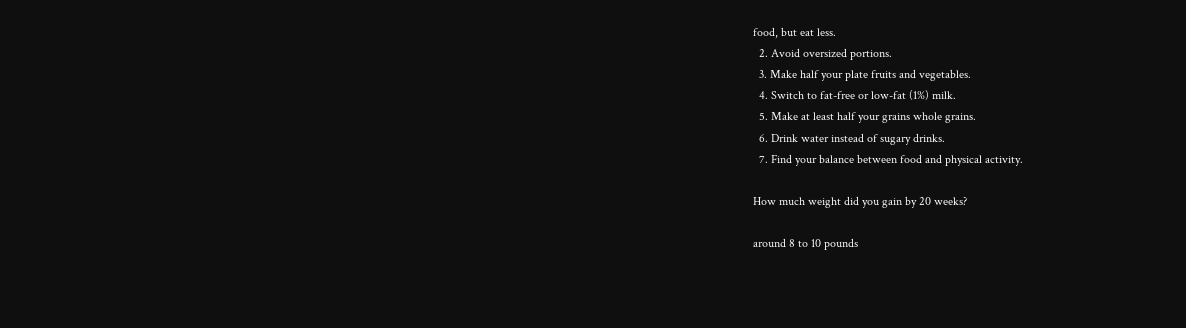food, but eat less.
  2. Avoid oversized portions.
  3. Make half your plate fruits and vegetables.
  4. Switch to fat-free or low-fat (1%) milk.
  5. Make at least half your grains whole grains.
  6. Drink water instead of sugary drinks.
  7. Find your balance between food and physical activity.

How much weight did you gain by 20 weeks?

around 8 to 10 pounds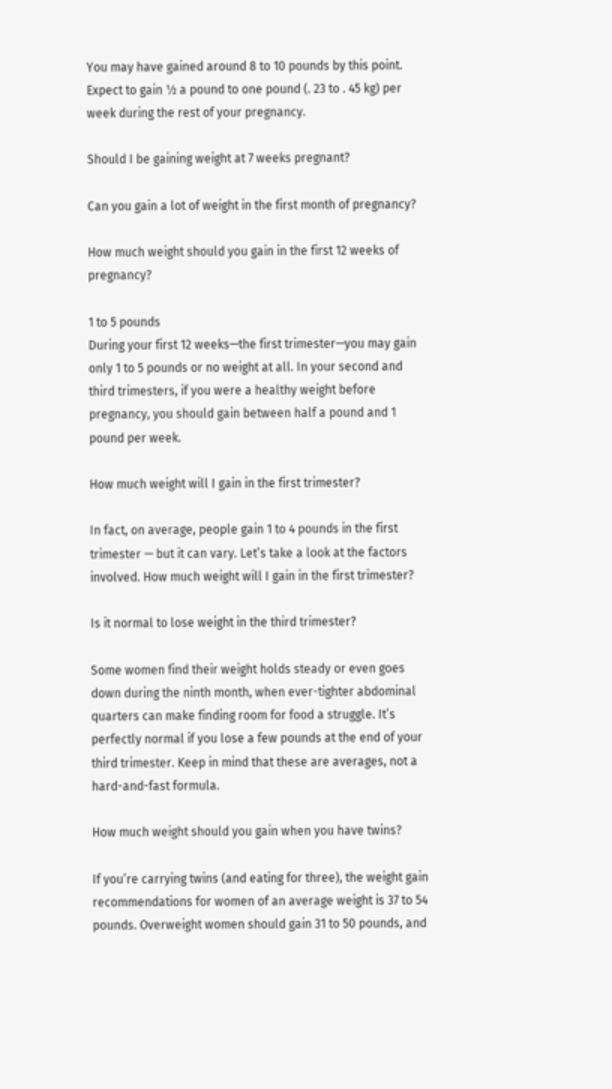You may have gained around 8 to 10 pounds by this point. Expect to gain ½ a pound to one pound (. 23 to . 45 kg) per week during the rest of your pregnancy.

Should I be gaining weight at 7 weeks pregnant?

Can you gain a lot of weight in the first month of pregnancy?

How much weight should you gain in the first 12 weeks of pregnancy?

1 to 5 pounds
During your first 12 weeks—the first trimester—you may gain only 1 to 5 pounds or no weight at all. In your second and third trimesters, if you were a healthy weight before pregnancy, you should gain between half a pound and 1 pound per week.

How much weight will I gain in the first trimester?

In fact, on average, people gain 1 to 4 pounds in the first trimester — but it can vary. Let’s take a look at the factors involved. How much weight will I gain in the first trimester?

Is it normal to lose weight in the third trimester?

Some women find their weight holds steady or even goes down during the ninth month, when ever-tighter abdominal quarters can make finding room for food a struggle. It’s perfectly normal if you lose a few pounds at the end of your third trimester. Keep in mind that these are averages, not a hard-and-fast formula.

How much weight should you gain when you have twins?

If you’re carrying twins (and eating for three), the weight gain recommendations for women of an average weight is 37 to 54 pounds. Overweight women should gain 31 to 50 pounds, and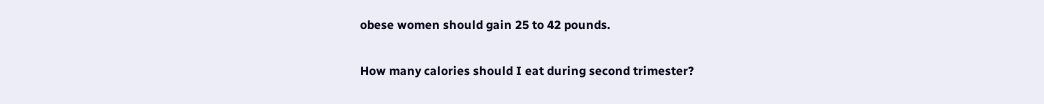obese women should gain 25 to 42 pounds.

How many calories should I eat during second trimester?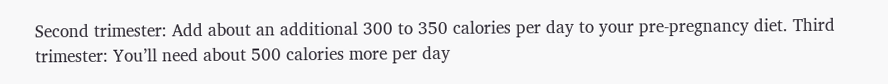Second trimester: Add about an additional 300 to 350 calories per day to your pre-pregnancy diet. Third trimester: You’ll need about 500 calories more per day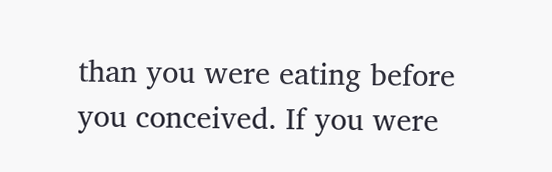than you were eating before you conceived. If you were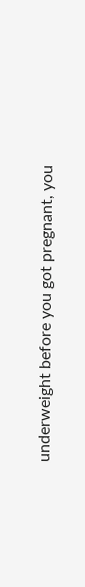underweight before you got pregnant, you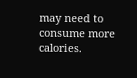may need to consume more calories.